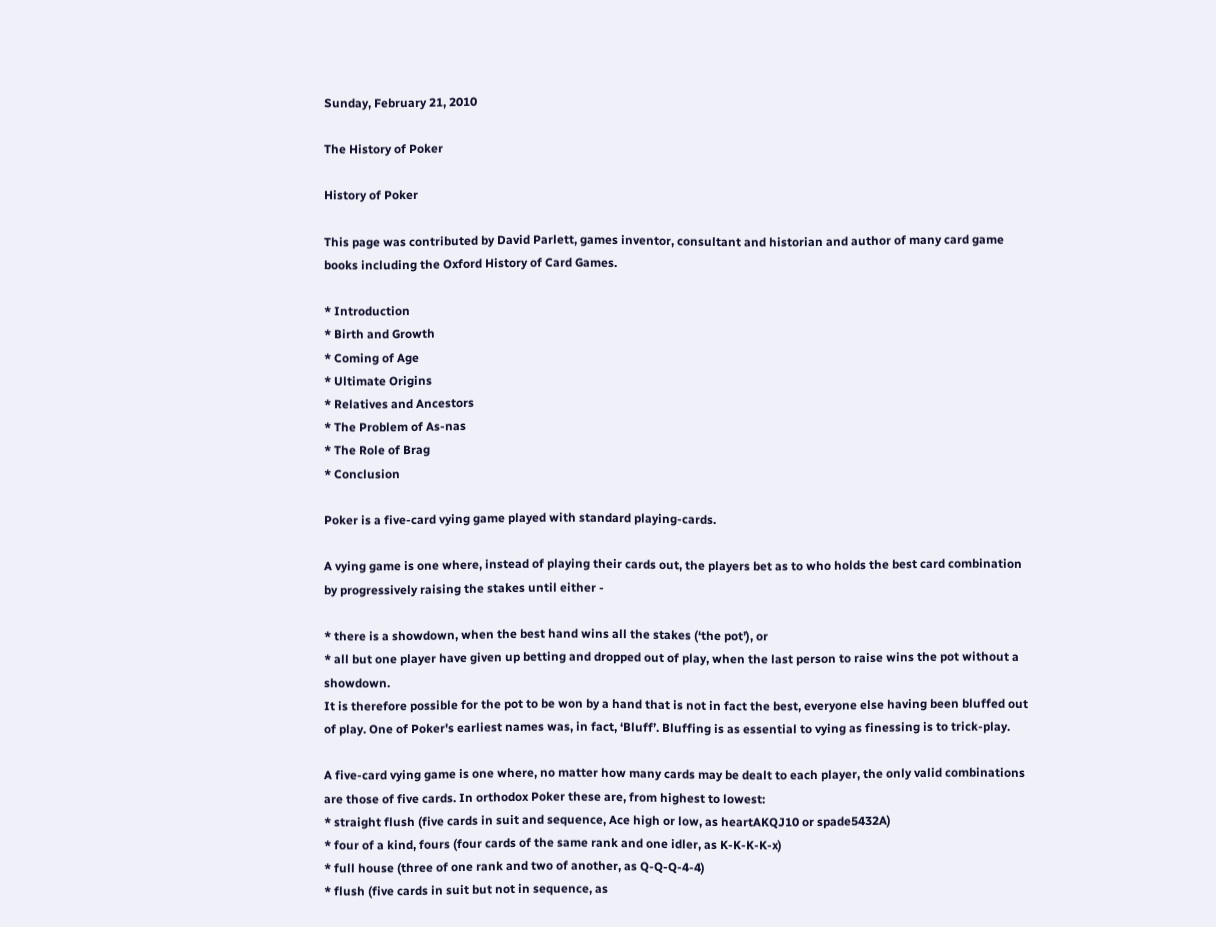Sunday, February 21, 2010

The History of Poker

History of Poker

This page was contributed by David Parlett, games inventor, consultant and historian and author of many card game books including the Oxford History of Card Games.

* Introduction
* Birth and Growth
* Coming of Age
* Ultimate Origins
* Relatives and Ancestors
* The Problem of As-nas
* The Role of Brag
* Conclusion

Poker is a five-card vying game played with standard playing-cards.

A vying game is one where, instead of playing their cards out, the players bet as to who holds the best card combination by progressively raising the stakes until either -

* there is a showdown, when the best hand wins all the stakes (‘the pot’), or
* all but one player have given up betting and dropped out of play, when the last person to raise wins the pot without a showdown.
It is therefore possible for the pot to be won by a hand that is not in fact the best, everyone else having been bluffed out of play. One of Poker's earliest names was, in fact, ‘Bluff’. Bluffing is as essential to vying as finessing is to trick-play.

A five-card vying game is one where, no matter how many cards may be dealt to each player, the only valid combinations are those of five cards. In orthodox Poker these are, from highest to lowest:
* straight flush (five cards in suit and sequence, Ace high or low, as heartAKQJ10 or spade5432A)
* four of a kind, fours (four cards of the same rank and one idler, as K-K-K-K-x)
* full house (three of one rank and two of another, as Q-Q-Q-4-4)
* flush (five cards in suit but not in sequence, as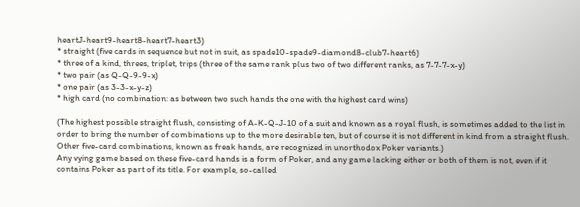heartJ-heart9-heart8-heart7-heart3)
* straight (five cards in sequence but not in suit, as spade10-spade9-diamond8-club7-heart6)
* three of a kind, threes, triplet, trips (three of the same rank plus two of two different ranks, as 7-7-7-x-y)
* two pair (as Q-Q-9-9-x)
* one pair (as 3-3-x-y-z)
* high card (no combination: as between two such hands the one with the highest card wins)

(The highest possible straight flush, consisting of A-K-Q-J-10 of a suit and known as a royal flush, is sometimes added to the list in order to bring the number of combinations up to the more desirable ten, but of course it is not different in kind from a straight flush. Other five-card combinations, known as freak hands, are recognized in unorthodox Poker variants.)
Any vying game based on these five-card hands is a form of Poker, and any game lacking either or both of them is not, even if it contains Poker as part of its title. For example, so-called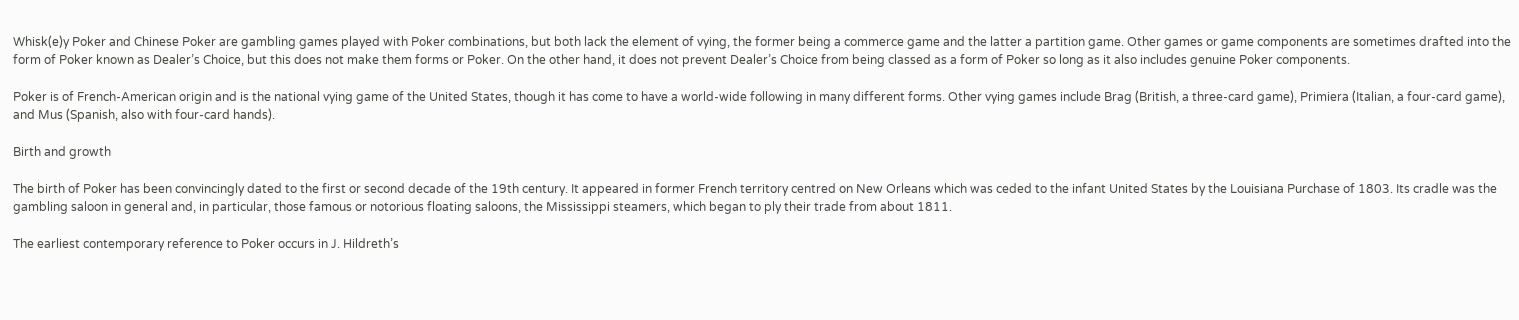Whisk(e)y Poker and Chinese Poker are gambling games played with Poker combinations, but both lack the element of vying, the former being a commerce game and the latter a partition game. Other games or game components are sometimes drafted into the form of Poker known as Dealer’s Choice, but this does not make them forms or Poker. On the other hand, it does not prevent Dealer’s Choice from being classed as a form of Poker so long as it also includes genuine Poker components.

Poker is of French-American origin and is the national vying game of the United States, though it has come to have a world-wide following in many different forms. Other vying games include Brag (British, a three-card game), Primiera (Italian, a four-card game), and Mus (Spanish, also with four-card hands).

Birth and growth

The birth of Poker has been convincingly dated to the first or second decade of the 19th century. It appeared in former French territory centred on New Orleans which was ceded to the infant United States by the Louisiana Purchase of 1803. Its cradle was the gambling saloon in general and, in particular, those famous or notorious floating saloons, the Mississippi steamers, which began to ply their trade from about 1811.

The earliest contemporary reference to Poker occurs in J. Hildreth’s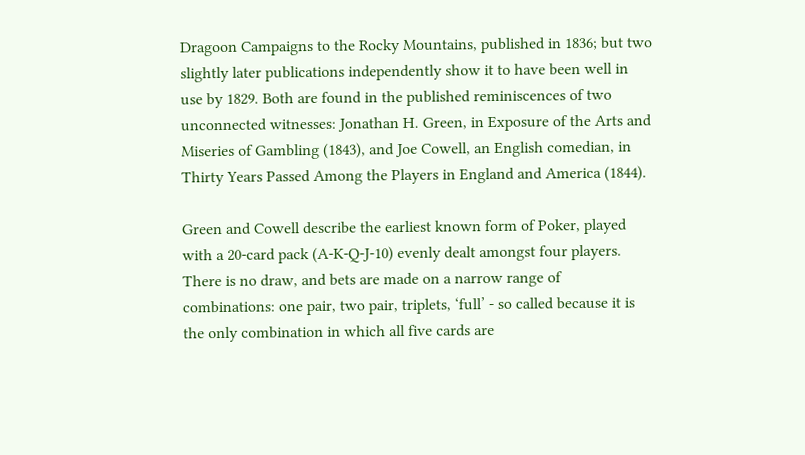Dragoon Campaigns to the Rocky Mountains, published in 1836; but two slightly later publications independently show it to have been well in use by 1829. Both are found in the published reminiscences of two unconnected witnesses: Jonathan H. Green, in Exposure of the Arts and Miseries of Gambling (1843), and Joe Cowell, an English comedian, in Thirty Years Passed Among the Players in England and America (1844).

Green and Cowell describe the earliest known form of Poker, played with a 20-card pack (A-K-Q-J-10) evenly dealt amongst four players. There is no draw, and bets are made on a narrow range of combinations: one pair, two pair, triplets, ‘full’ - so called because it is the only combination in which all five cards are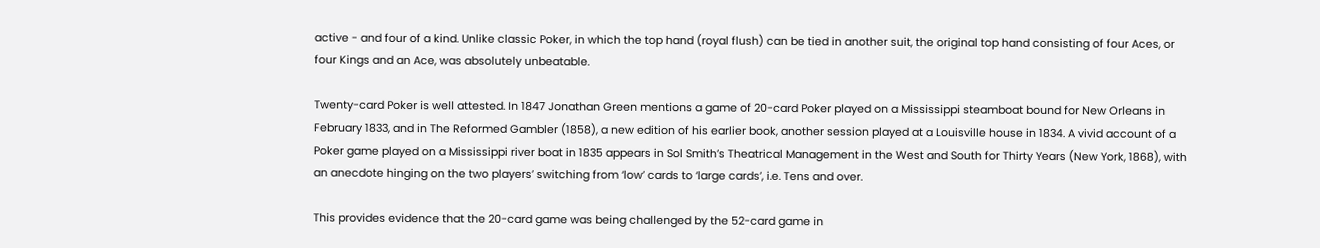active - and four of a kind. Unlike classic Poker, in which the top hand (royal flush) can be tied in another suit, the original top hand consisting of four Aces, or four Kings and an Ace, was absolutely unbeatable.

Twenty-card Poker is well attested. In 1847 Jonathan Green mentions a game of 20-card Poker played on a Mississippi steamboat bound for New Orleans in February 1833, and in The Reformed Gambler (1858), a new edition of his earlier book, another session played at a Louisville house in 1834. A vivid account of a Poker game played on a Mississippi river boat in 1835 appears in Sol Smith’s Theatrical Management in the West and South for Thirty Years (New York, 1868), with an anecdote hinging on the two players’ switching from ‘low’ cards to ‘large cards’, i.e. Tens and over.

This provides evidence that the 20-card game was being challenged by the 52-card game in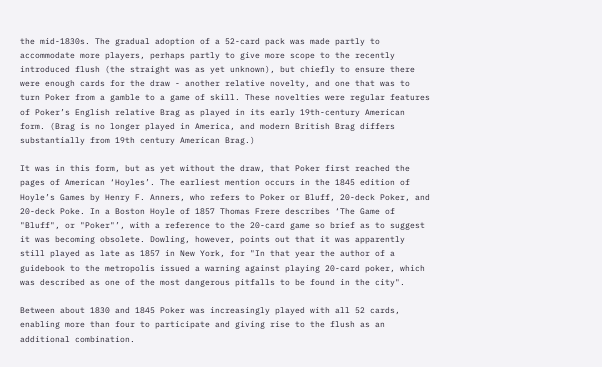the mid-1830s. The gradual adoption of a 52-card pack was made partly to accommodate more players, perhaps partly to give more scope to the recently introduced flush (the straight was as yet unknown), but chiefly to ensure there were enough cards for the draw - another relative novelty, and one that was to turn Poker from a gamble to a game of skill. These novelties were regular features of Poker’s English relative Brag as played in its early 19th-century American form. (Brag is no longer played in America, and modern British Brag differs substantially from 19th century American Brag.)

It was in this form, but as yet without the draw, that Poker first reached the pages of American ‘Hoyles’. The earliest mention occurs in the 1845 edition of Hoyle’s Games by Henry F. Anners, who refers to Poker or Bluff, 20-deck Poker, and 20-deck Poke. In a Boston Hoyle of 1857 Thomas Frere describes ‘The Game of "Bluff", or "Poker"’, with a reference to the 20-card game so brief as to suggest it was becoming obsolete. Dowling, however, points out that it was apparently still played as late as 1857 in New York, for "In that year the author of a guidebook to the metropolis issued a warning against playing 20-card poker, which was described as one of the most dangerous pitfalls to be found in the city".

Between about 1830 and 1845 Poker was increasingly played with all 52 cards, enabling more than four to participate and giving rise to the flush as an additional combination.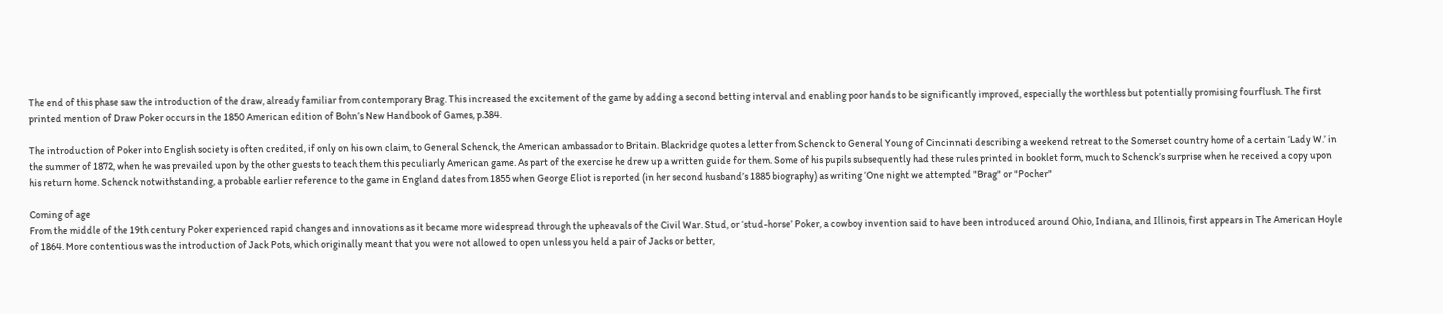The end of this phase saw the introduction of the draw, already familiar from contemporary Brag. This increased the excitement of the game by adding a second betting interval and enabling poor hands to be significantly improved, especially the worthless but potentially promising fourflush. The first printed mention of Draw Poker occurs in the 1850 American edition of Bohn’s New Handbook of Games, p.384.

The introduction of Poker into English society is often credited, if only on his own claim, to General Schenck, the American ambassador to Britain. Blackridge quotes a letter from Schenck to General Young of Cincinnati describing a weekend retreat to the Somerset country home of a certain ‘Lady W.’ in the summer of 1872, when he was prevailed upon by the other guests to teach them this peculiarly American game. As part of the exercise he drew up a written guide for them. Some of his pupils subsequently had these rules printed in booklet form, much to Schenck’s surprise when he received a copy upon his return home. Schenck notwithstanding, a probable earlier reference to the game in England dates from 1855 when George Eliot is reported (in her second husband’s 1885 biography) as writing ‘One night we attempted "Brag" or "Pocher"

Coming of age
From the middle of the 19th century Poker experienced rapid changes and innovations as it became more widespread through the upheavals of the Civil War. Stud, or ‘stud-horse’ Poker, a cowboy invention said to have been introduced around Ohio, Indiana, and Illinois, first appears in The American Hoyle of 1864. More contentious was the introduction of Jack Pots, which originally meant that you were not allowed to open unless you held a pair of Jacks or better,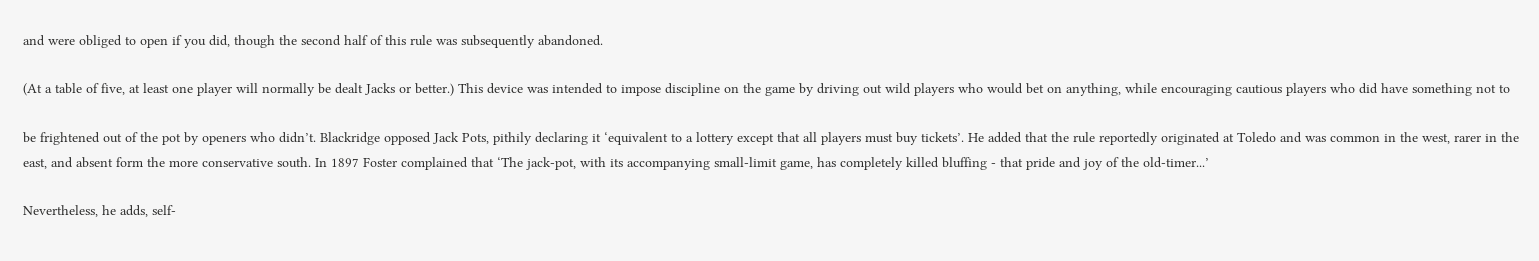and were obliged to open if you did, though the second half of this rule was subsequently abandoned.

(At a table of five, at least one player will normally be dealt Jacks or better.) This device was intended to impose discipline on the game by driving out wild players who would bet on anything, while encouraging cautious players who did have something not to

be frightened out of the pot by openers who didn’t. Blackridge opposed Jack Pots, pithily declaring it ‘equivalent to a lottery except that all players must buy tickets’. He added that the rule reportedly originated at Toledo and was common in the west, rarer in the east, and absent form the more conservative south. In 1897 Foster complained that ‘The jack-pot, with its accompanying small-limit game, has completely killed bluffing - that pride and joy of the old-timer...’

Nevertheless, he adds, self-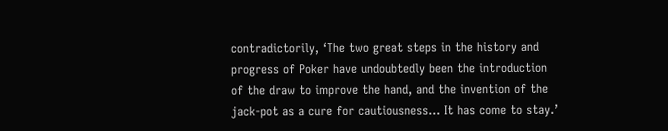contradictorily, ‘The two great steps in the history and progress of Poker have undoubtedly been the introduction of the draw to improve the hand, and the invention of the jack-pot as a cure for cautiousness... It has come to stay.’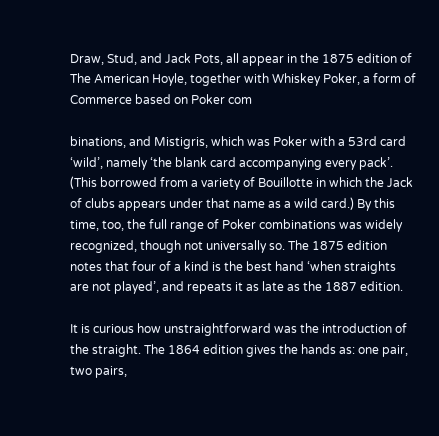Draw, Stud, and Jack Pots, all appear in the 1875 edition of The American Hoyle, together with Whiskey Poker, a form of Commerce based on Poker com

binations, and Mistigris, which was Poker with a 53rd card ‘wild’, namely ‘the blank card accompanying every pack’. (This borrowed from a variety of Bouillotte in which the Jack of clubs appears under that name as a wild card.) By this time, too, the full range of Poker combinations was widely recognized, though not universally so. The 1875 edition notes that four of a kind is the best hand ‘when straights are not played’, and repeats it as late as the 1887 edition.

It is curious how unstraightforward was the introduction of the straight. The 1864 edition gives the hands as: one pair, two pairs,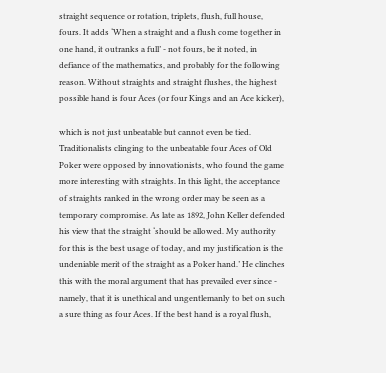straight sequence or rotation, triplets, flush, full house, fours. It adds ‘When a straight and a flush come together in one hand, it outranks a full’ - not fours, be it noted, in defiance of the mathematics, and probably for the following reason. Without straights and straight flushes, the highest possible hand is four Aces (or four Kings and an Ace kicker),

which is not just unbeatable but cannot even be tied. Traditionalists clinging to the unbeatable four Aces of Old Poker were opposed by innovationists, who found the game more interesting with straights. In this light, the acceptance of straights ranked in the wrong order may be seen as a temporary compromise. As late as 1892, John Keller defended his view that the straight ‘should be allowed. My authority for this is the best usage of today, and my justification is the undeniable merit of the straight as a Poker hand.’ He clinches this with the moral argument that has prevailed ever since - namely, that it is unethical and ungentlemanly to bet on such a sure thing as four Aces. If the best hand is a royal flush,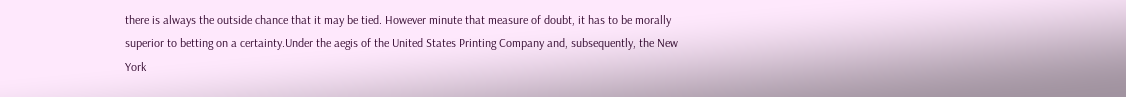there is always the outside chance that it may be tied. However minute that measure of doubt, it has to be morally superior to betting on a certainty.Under the aegis of the United States Printing Company and, subsequently, the New York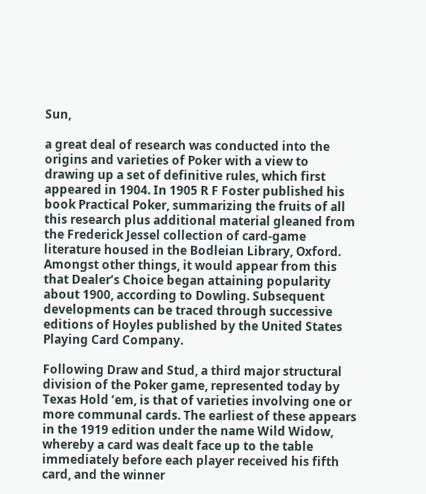Sun,

a great deal of research was conducted into the origins and varieties of Poker with a view to drawing up a set of definitive rules, which first appeared in 1904. In 1905 R F Foster published his book Practical Poker, summarizing the fruits of all this research plus additional material gleaned from the Frederick Jessel collection of card-game literature housed in the Bodleian Library, Oxford. Amongst other things, it would appear from this that Dealer’s Choice began attaining popularity about 1900, according to Dowling. Subsequent developments can be traced through successive editions of Hoyles published by the United States Playing Card Company.

Following Draw and Stud, a third major structural division of the Poker game, represented today by Texas Hold ’em, is that of varieties involving one or more communal cards. The earliest of these appears in the 1919 edition under the name Wild Widow, whereby a card was dealt face up to the table immediately before each player received his fifth card, and the winner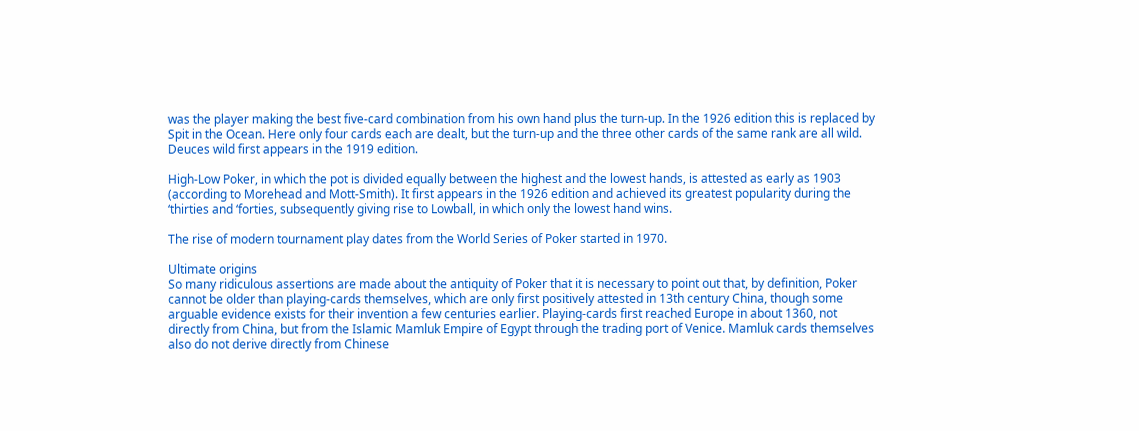was the player making the best five-card combination from his own hand plus the turn-up. In the 1926 edition this is replaced by Spit in the Ocean. Here only four cards each are dealt, but the turn-up and the three other cards of the same rank are all wild. Deuces wild first appears in the 1919 edition.

High-Low Poker, in which the pot is divided equally between the highest and the lowest hands, is attested as early as 1903 (according to Morehead and Mott-Smith). It first appears in the 1926 edition and achieved its greatest popularity during the ‘thirties and ‘forties, subsequently giving rise to Lowball, in which only the lowest hand wins.

The rise of modern tournament play dates from the World Series of Poker started in 1970.

Ultimate origins
So many ridiculous assertions are made about the antiquity of Poker that it is necessary to point out that, by definition, Poker cannot be older than playing-cards themselves, which are only first positively attested in 13th century China, though some arguable evidence exists for their invention a few centuries earlier. Playing-cards first reached Europe in about 1360, not directly from China, but from the Islamic Mamluk Empire of Egypt through the trading port of Venice. Mamluk cards themselves also do not derive directly from Chinese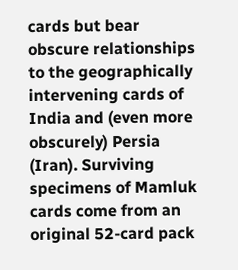cards but bear obscure relationships to the geographically intervening cards of India and (even more obscurely) Persia (Iran). Surviving specimens of Mamluk cards come from an original 52-card pack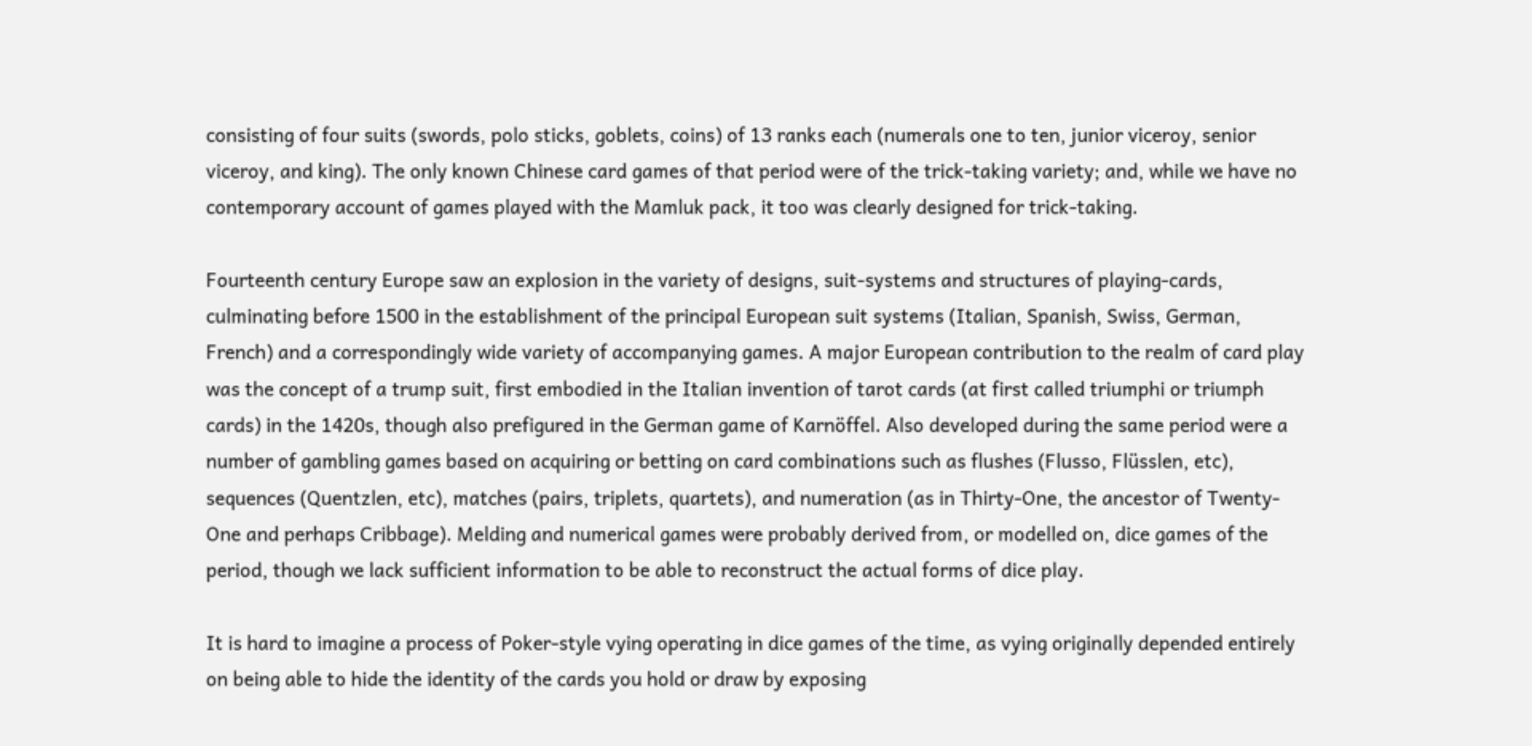consisting of four suits (swords, polo sticks, goblets, coins) of 13 ranks each (numerals one to ten, junior viceroy, senior viceroy, and king). The only known Chinese card games of that period were of the trick-taking variety; and, while we have no contemporary account of games played with the Mamluk pack, it too was clearly designed for trick-taking.

Fourteenth century Europe saw an explosion in the variety of designs, suit-systems and structures of playing-cards, culminating before 1500 in the establishment of the principal European suit systems (Italian, Spanish, Swiss, German, French) and a correspondingly wide variety of accompanying games. A major European contribution to the realm of card play was the concept of a trump suit, first embodied in the Italian invention of tarot cards (at first called triumphi or triumph cards) in the 1420s, though also prefigured in the German game of Karnöffel. Also developed during the same period were a number of gambling games based on acquiring or betting on card combinations such as flushes (Flusso, Flüsslen, etc), sequences (Quentzlen, etc), matches (pairs, triplets, quartets), and numeration (as in Thirty-One, the ancestor of Twenty-One and perhaps Cribbage). Melding and numerical games were probably derived from, or modelled on, dice games of the period, though we lack sufficient information to be able to reconstruct the actual forms of dice play.

It is hard to imagine a process of Poker-style vying operating in dice games of the time, as vying originally depended entirely on being able to hide the identity of the cards you hold or draw by exposing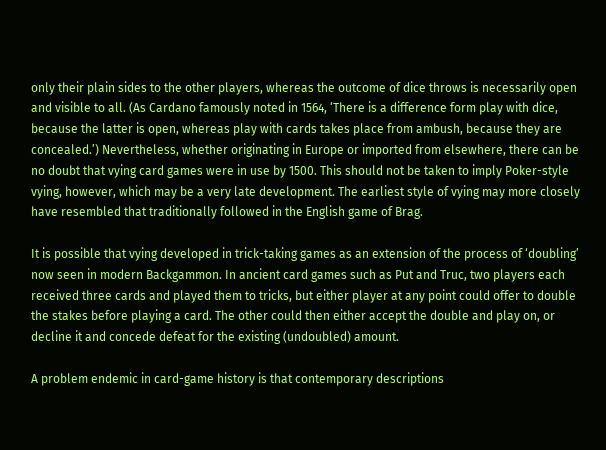only their plain sides to the other players, whereas the outcome of dice throws is necessarily open and visible to all. (As Cardano famously noted in 1564, ‘There is a difference form play with dice, because the latter is open, whereas play with cards takes place from ambush, because they are concealed.’) Nevertheless, whether originating in Europe or imported from elsewhere, there can be no doubt that vying card games were in use by 1500. This should not be taken to imply Poker-style vying, however, which may be a very late development. The earliest style of vying may more closely have resembled that traditionally followed in the English game of Brag.

It is possible that vying developed in trick-taking games as an extension of the process of ‘doubling’ now seen in modern Backgammon. In ancient card games such as Put and Truc, two players each received three cards and played them to tricks, but either player at any point could offer to double the stakes before playing a card. The other could then either accept the double and play on, or decline it and concede defeat for the existing (undoubled) amount.

A problem endemic in card-game history is that contemporary descriptions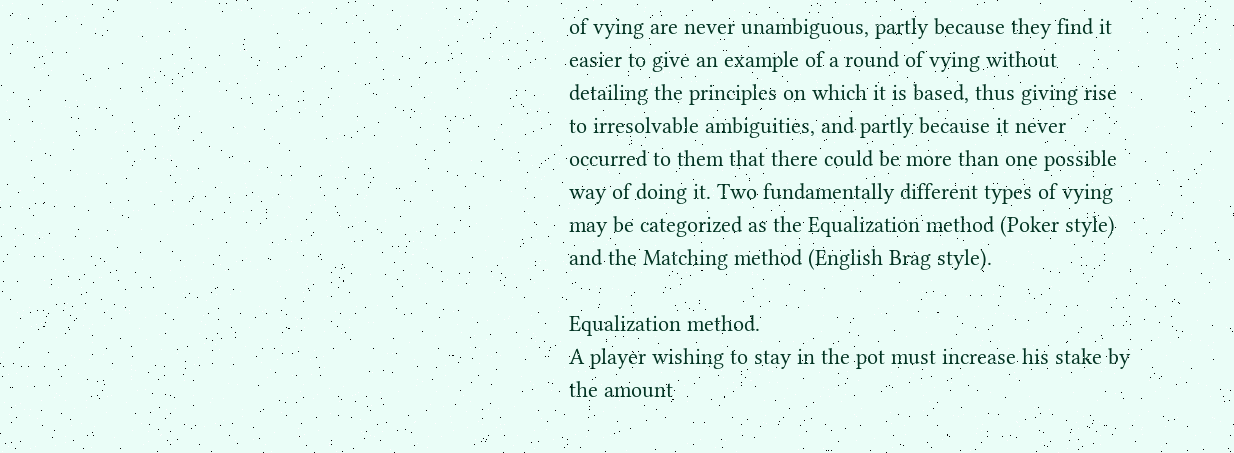of vying are never unambiguous, partly because they find it easier to give an example of a round of vying without detailing the principles on which it is based, thus giving rise to irresolvable ambiguities, and partly because it never occurred to them that there could be more than one possible way of doing it. Two fundamentally different types of vying may be categorized as the Equalization method (Poker style) and the Matching method (English Brag style).

Equalization method.
A player wishing to stay in the pot must increase his stake by the amount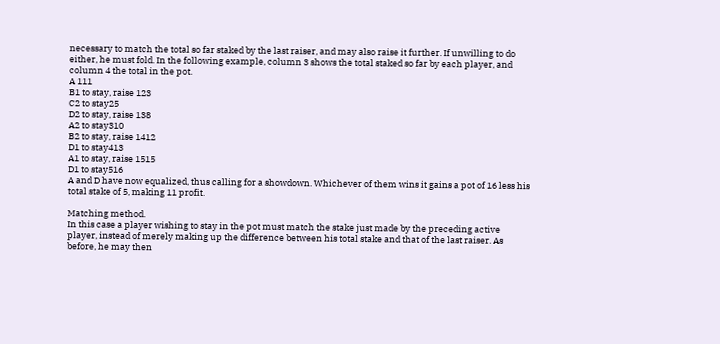necessary to match the total so far staked by the last raiser, and may also raise it further. If unwilling to do either, he must fold. In the following example, column 3 shows the total staked so far by each player, and column 4 the total in the pot.
A 111
B1 to stay, raise 123
C2 to stay25
D2 to stay, raise 138
A2 to stay310
B2 to stay, raise 1412
D1 to stay413
A1 to stay, raise 1515
D1 to stay516
A and D have now equalized, thus calling for a showdown. Whichever of them wins it gains a pot of 16 less his total stake of 5, making 11 profit.

Matching method.
In this case a player wishing to stay in the pot must match the stake just made by the preceding active player, instead of merely making up the difference between his total stake and that of the last raiser. As before, he may then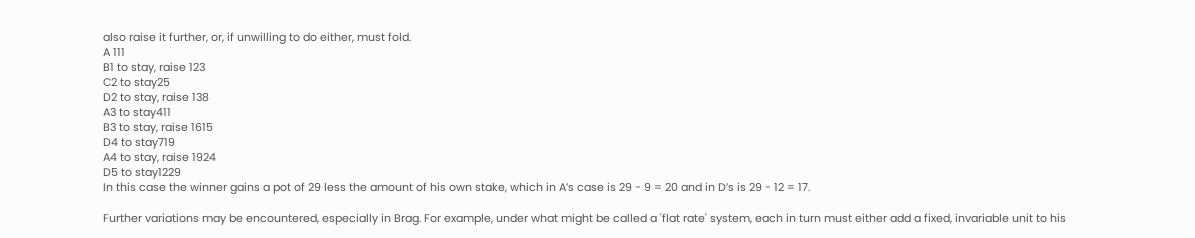also raise it further, or, if unwilling to do either, must fold.
A 111
B1 to stay, raise 123
C2 to stay25
D2 to stay, raise 138
A3 to stay411
B3 to stay, raise 1615
D4 to stay719
A4 to stay, raise 1924
D5 to stay1229
In this case the winner gains a pot of 29 less the amount of his own stake, which in A’s case is 29 - 9 = 20 and in D’s is 29 - 12 = 17.

Further variations may be encountered, especially in Brag. For example, under what might be called a 'flat rate' system, each in turn must either add a fixed, invariable unit to his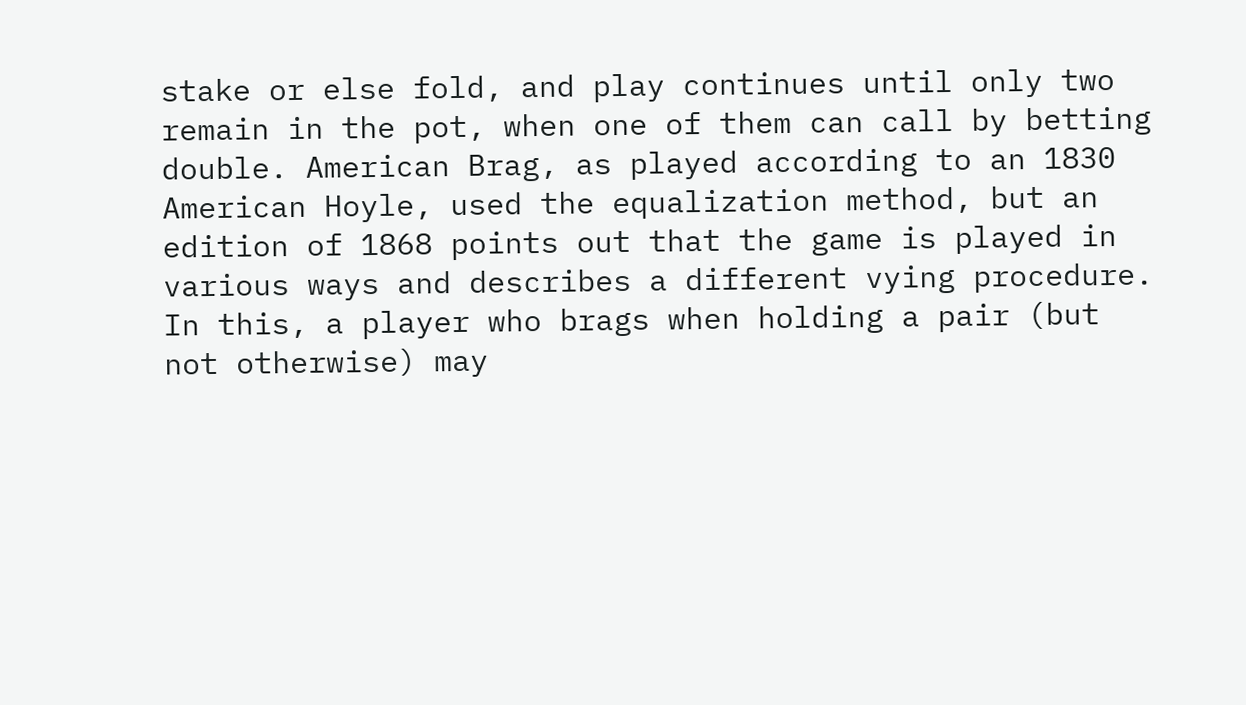stake or else fold, and play continues until only two remain in the pot, when one of them can call by betting double. American Brag, as played according to an 1830 American Hoyle, used the equalization method, but an edition of 1868 points out that the game is played in various ways and describes a different vying procedure. In this, a player who brags when holding a pair (but not otherwise) may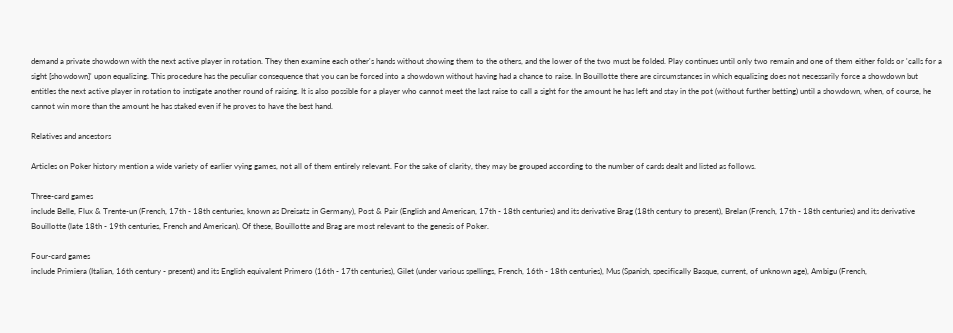demand a private showdown with the next active player in rotation. They then examine each other's hands without showing them to the others, and the lower of the two must be folded. Play continues until only two remain and one of them either folds or 'calls for a sight [showdown]' upon equalizing. This procedure has the peculiar consequence that you can be forced into a showdown without having had a chance to raise. In Bouillotte there are circumstances in which equalizing does not necessarily force a showdown but entitles the next active player in rotation to instigate another round of raising. It is also possible for a player who cannot meet the last raise to call a sight for the amount he has left and stay in the pot (without further betting) until a showdown, when, of course, he cannot win more than the amount he has staked even if he proves to have the best hand.

Relatives and ancestors

Articles on Poker history mention a wide variety of earlier vying games, not all of them entirely relevant. For the sake of clarity, they may be grouped according to the number of cards dealt and listed as follows.

Three-card games
include Belle, Flux & Trente-un (French, 17th - 18th centuries, known as Dreisatz in Germany), Post & Pair (English and American, 17th - 18th centuries) and its derivative Brag (18th century to present), Brelan (French, 17th - 18th centuries) and its derivative Bouillotte (late 18th - 19th centuries, French and American). Of these, Bouillotte and Brag are most relevant to the genesis of Poker.

Four-card games
include Primiera (Italian, 16th century - present) and its English equivalent Primero (16th - 17th centuries), Gilet (under various spellings, French, 16th - 18th centuries), Mus (Spanish, specifically Basque, current, of unknown age), Ambigu (French,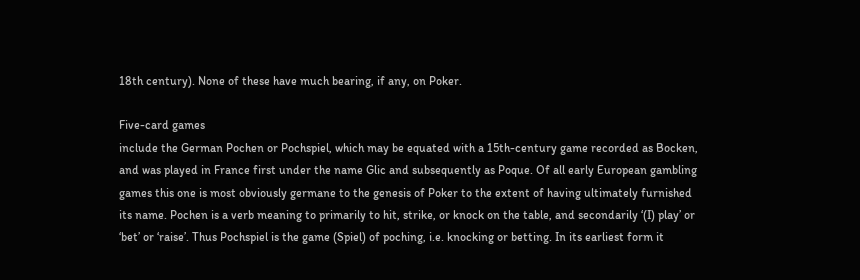18th century). None of these have much bearing, if any, on Poker.

Five-card games
include the German Pochen or Pochspiel, which may be equated with a 15th-century game recorded as Bocken, and was played in France first under the name Glic and subsequently as Poque. Of all early European gambling games this one is most obviously germane to the genesis of Poker to the extent of having ultimately furnished its name. Pochen is a verb meaning to primarily to hit, strike, or knock on the table, and secondarily ‘(I) play’ or ‘bet’ or ‘raise’. Thus Pochspiel is the game (Spiel) of poching, i.e. knocking or betting. In its earliest form it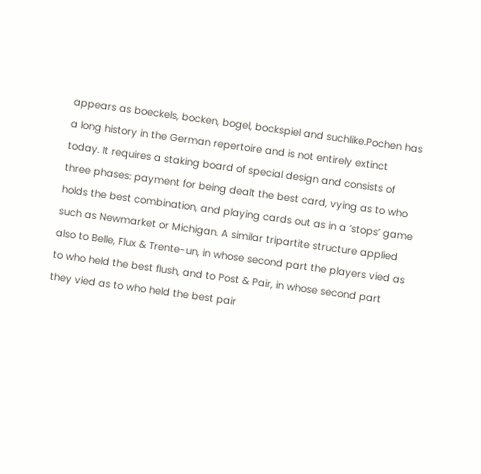appears as boeckels, bocken, bogel, bockspiel and suchlike.Pochen has a long history in the German repertoire and is not entirely extinct today. It requires a staking board of special design and consists of three phases: payment for being dealt the best card, vying as to who holds the best combination, and playing cards out as in a ‘stops’ game such as Newmarket or Michigan. A similar tripartite structure applied also to Belle, Flux & Trente-un, in whose second part the players vied as to who held the best flush, and to Post & Pair, in whose second part they vied as to who held the best pair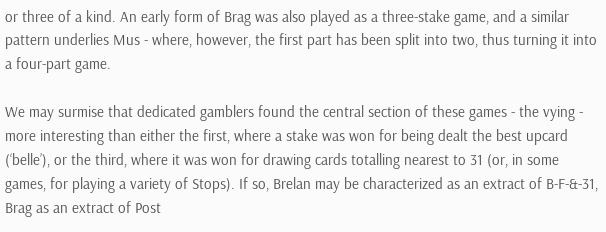or three of a kind. An early form of Brag was also played as a three-stake game, and a similar pattern underlies Mus - where, however, the first part has been split into two, thus turning it into a four-part game.

We may surmise that dedicated gamblers found the central section of these games - the vying - more interesting than either the first, where a stake was won for being dealt the best upcard (‘belle’), or the third, where it was won for drawing cards totalling nearest to 31 (or, in some games, for playing a variety of Stops). If so, Brelan may be characterized as an extract of B-F-&-31, Brag as an extract of Post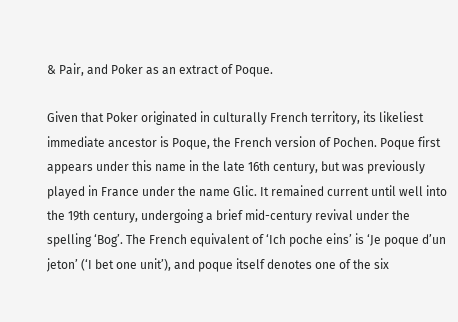& Pair, and Poker as an extract of Poque.

Given that Poker originated in culturally French territory, its likeliest immediate ancestor is Poque, the French version of Pochen. Poque first appears under this name in the late 16th century, but was previously played in France under the name Glic. It remained current until well into the 19th century, undergoing a brief mid-century revival under the spelling ‘Bog’. The French equivalent of ‘Ich poche eins’ is ‘Je poque d’un jeton’ (‘I bet one unit’), and poque itself denotes one of the six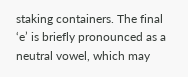staking containers. The final ‘e’ is briefly pronounced as a neutral vowel, which may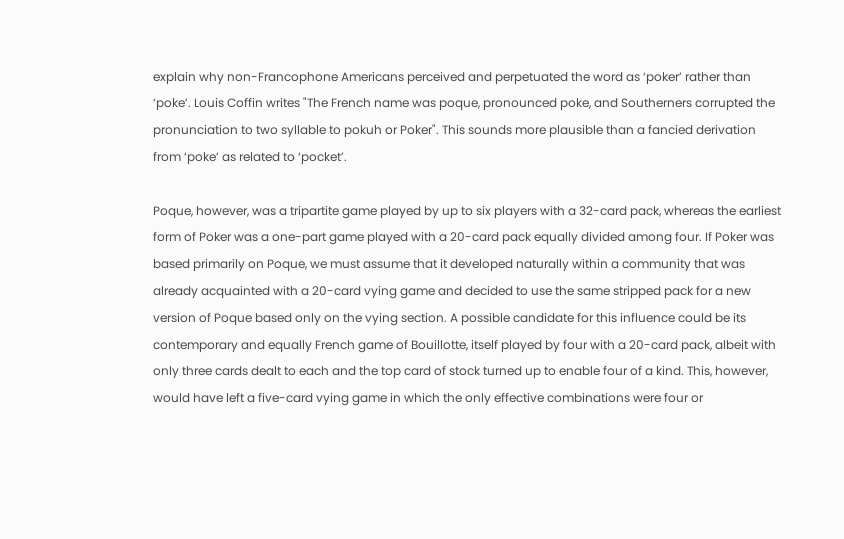explain why non-Francophone Americans perceived and perpetuated the word as ‘poker’ rather than ‘poke’. Louis Coffin writes "The French name was poque, pronounced poke, and Southerners corrupted the pronunciation to two syllable to pokuh or Poker". This sounds more plausible than a fancied derivation from ‘poke’ as related to ‘pocket’.

Poque, however, was a tripartite game played by up to six players with a 32-card pack, whereas the earliest form of Poker was a one-part game played with a 20-card pack equally divided among four. If Poker was based primarily on Poque, we must assume that it developed naturally within a community that was already acquainted with a 20-card vying game and decided to use the same stripped pack for a new version of Poque based only on the vying section. A possible candidate for this influence could be its contemporary and equally French game of Bouillotte, itself played by four with a 20-card pack, albeit with only three cards dealt to each and the top card of stock turned up to enable four of a kind. This, however, would have left a five-card vying game in which the only effective combinations were four or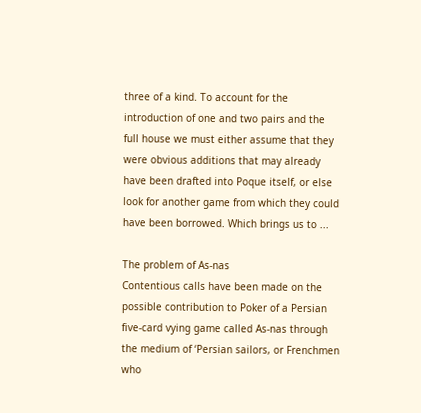three of a kind. To account for the introduction of one and two pairs and the full house we must either assume that they were obvious additions that may already have been drafted into Poque itself, or else look for another game from which they could have been borrowed. Which brings us to ...

The problem of As-nas
Contentious calls have been made on the possible contribution to Poker of a Persian five-card vying game called As-nas through the medium of ‘Persian sailors, or Frenchmen who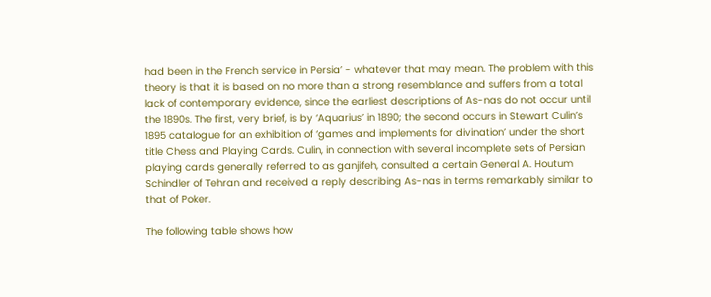had been in the French service in Persia’ - whatever that may mean. The problem with this theory is that it is based on no more than a strong resemblance and suffers from a total lack of contemporary evidence, since the earliest descriptions of As-nas do not occur until the 1890s. The first, very brief, is by ‘Aquarius’ in 1890; the second occurs in Stewart Culin’s 1895 catalogue for an exhibition of ‘games and implements for divination’ under the short title Chess and Playing Cards. Culin, in connection with several incomplete sets of Persian playing cards generally referred to as ganjifeh, consulted a certain General A. Houtum Schindler of Tehran and received a reply describing As-nas in terms remarkably similar to that of Poker.

The following table shows how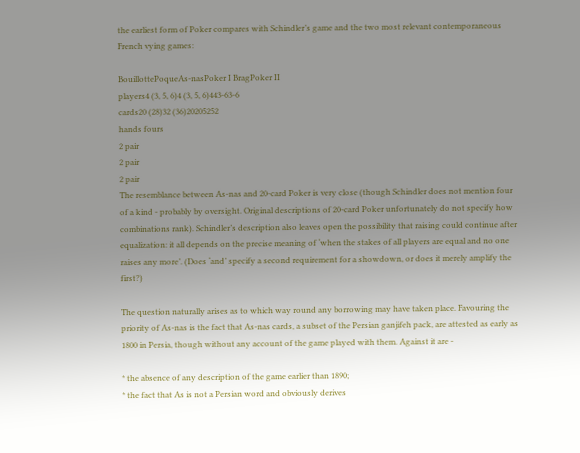the earliest form of Poker compares with Schindler’s game and the two most relevant contemporaneous French vying games:

BouillottePoqueAs-nasPoker I BragPoker II
players4 (3, 5, 6)4 (3, 5, 6)443-63-6
cards20 (28)32 (36)20205252
hands fours
2 pair
2 pair
2 pair
The resemblance between As-nas and 20-card Poker is very close (though Schindler does not mention four of a kind - probably by oversight. Original descriptions of 20-card Poker unfortunately do not specify how combinations rank). Schindler’s description also leaves open the possibility that raising could continue after equalization: it all depends on the precise meaning of ‘when the stakes of all players are equal and no one raises any more’. (Does ‘and’ specify a second requirement for a showdown, or does it merely amplify the first?)

The question naturally arises as to which way round any borrowing may have taken place. Favouring the priority of As-nas is the fact that As-nas cards, a subset of the Persian ganjifeh pack, are attested as early as 1800 in Persia, though without any account of the game played with them. Against it are -

* the absence of any description of the game earlier than 1890;
* the fact that As is not a Persian word and obviously derives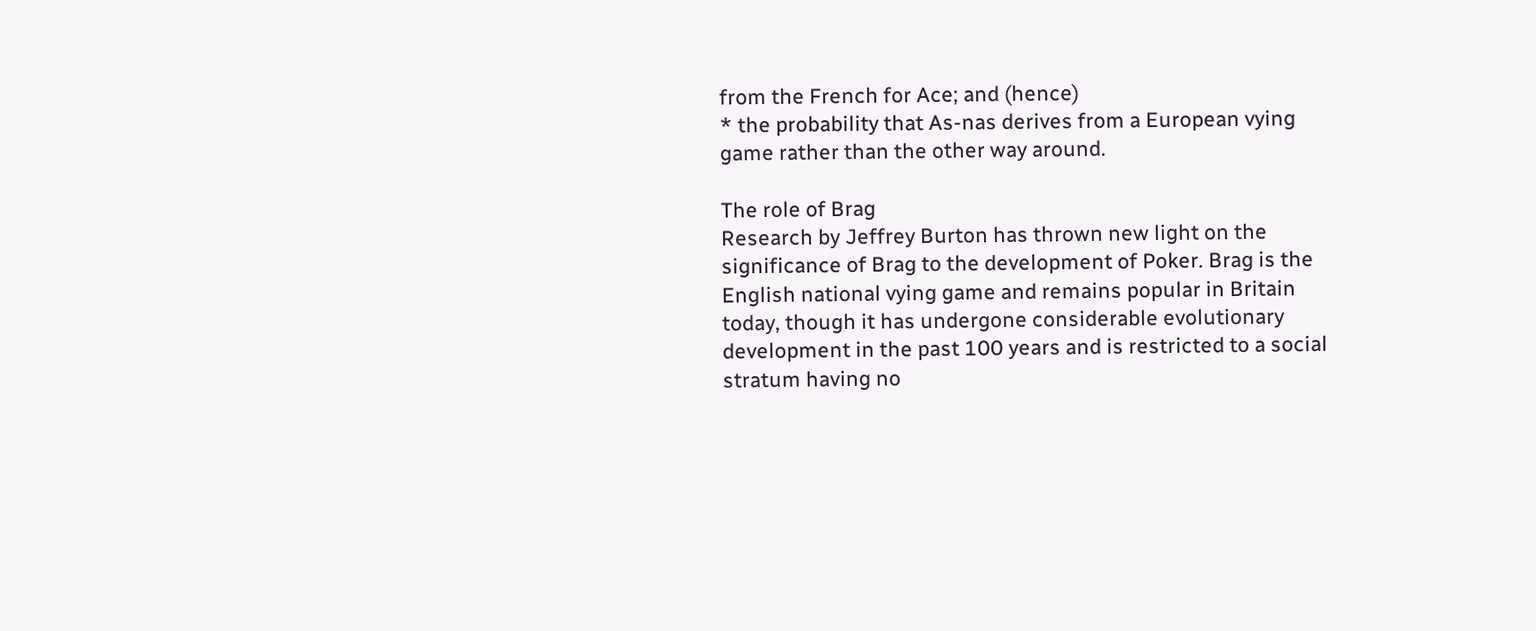from the French for Ace; and (hence)
* the probability that As-nas derives from a European vying game rather than the other way around.

The role of Brag
Research by Jeffrey Burton has thrown new light on the significance of Brag to the development of Poker. Brag is the English national vying game and remains popular in Britain today, though it has undergone considerable evolutionary development in the past 100 years and is restricted to a social stratum having no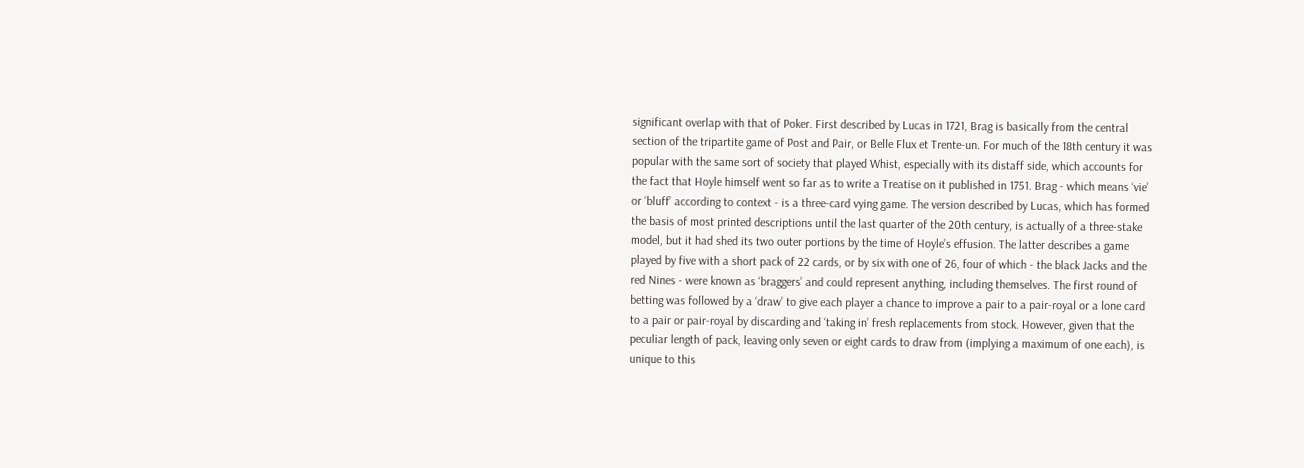significant overlap with that of Poker. First described by Lucas in 1721, Brag is basically from the central section of the tripartite game of Post and Pair, or Belle Flux et Trente-un. For much of the 18th century it was popular with the same sort of society that played Whist, especially with its distaff side, which accounts for the fact that Hoyle himself went so far as to write a Treatise on it published in 1751. Brag - which means ‘vie’ or ‘bluff’ according to context - is a three-card vying game. The version described by Lucas, which has formed the basis of most printed descriptions until the last quarter of the 20th century, is actually of a three-stake model, but it had shed its two outer portions by the time of Hoyle’s effusion. The latter describes a game played by five with a short pack of 22 cards, or by six with one of 26, four of which - the black Jacks and the red Nines - were known as ‘braggers’ and could represent anything, including themselves. The first round of betting was followed by a ‘draw’ to give each player a chance to improve a pair to a pair-royal or a lone card to a pair or pair-royal by discarding and ‘taking in’ fresh replacements from stock. However, given that the peculiar length of pack, leaving only seven or eight cards to draw from (implying a maximum of one each), is unique to this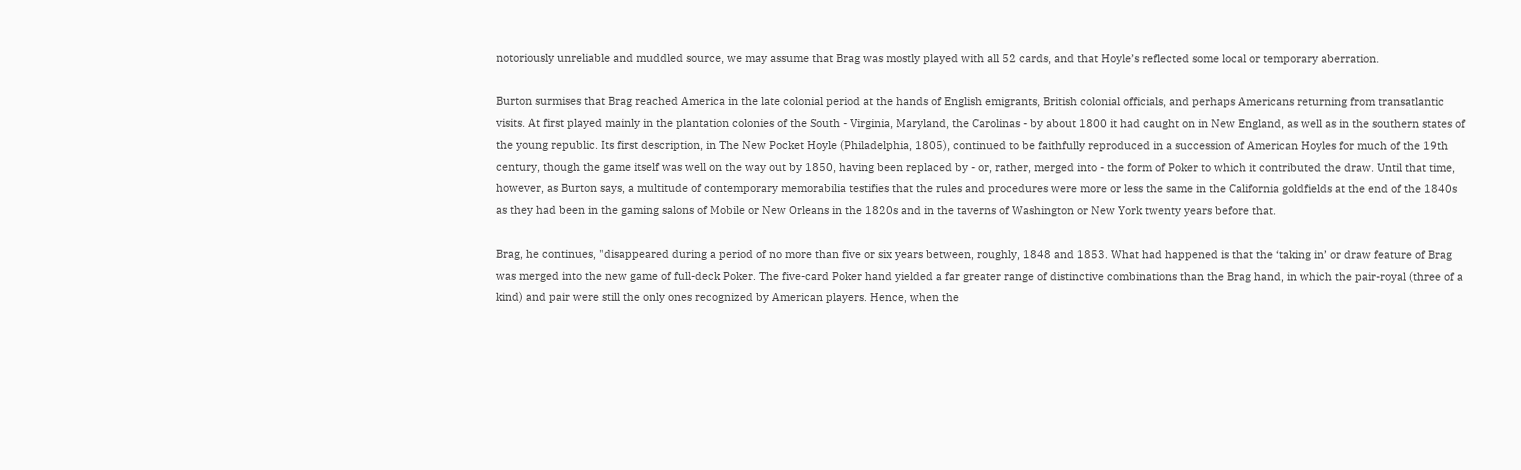notoriously unreliable and muddled source, we may assume that Brag was mostly played with all 52 cards, and that Hoyle’s reflected some local or temporary aberration.

Burton surmises that Brag reached America in the late colonial period at the hands of English emigrants, British colonial officials, and perhaps Americans returning from transatlantic visits. At first played mainly in the plantation colonies of the South - Virginia, Maryland, the Carolinas - by about 1800 it had caught on in New England, as well as in the southern states of the young republic. Its first description, in The New Pocket Hoyle (Philadelphia, 1805), continued to be faithfully reproduced in a succession of American Hoyles for much of the 19th century, though the game itself was well on the way out by 1850, having been replaced by - or, rather, merged into - the form of Poker to which it contributed the draw. Until that time, however, as Burton says, a multitude of contemporary memorabilia testifies that the rules and procedures were more or less the same in the California goldfields at the end of the 1840s as they had been in the gaming salons of Mobile or New Orleans in the 1820s and in the taverns of Washington or New York twenty years before that.

Brag, he continues, "disappeared during a period of no more than five or six years between, roughly, 1848 and 1853. What had happened is that the ‘taking in’ or draw feature of Brag was merged into the new game of full-deck Poker. The five-card Poker hand yielded a far greater range of distinctive combinations than the Brag hand, in which the pair-royal (three of a kind) and pair were still the only ones recognized by American players. Hence, when the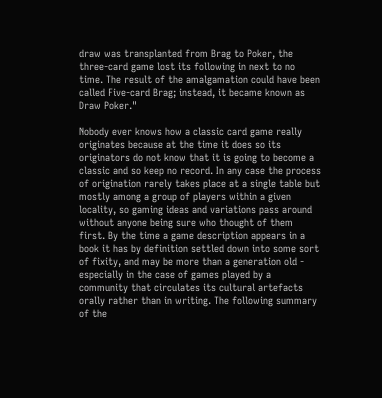draw was transplanted from Brag to Poker, the three-card game lost its following in next to no time. The result of the amalgamation could have been called Five-card Brag; instead, it became known as Draw Poker."

Nobody ever knows how a classic card game really originates because at the time it does so its originators do not know that it is going to become a classic and so keep no record. In any case the process of origination rarely takes place at a single table but mostly among a group of players within a given locality, so gaming ideas and variations pass around without anyone being sure who thought of them first. By the time a game description appears in a book it has by definition settled down into some sort of fixity, and may be more than a generation old - especially in the case of games played by a community that circulates its cultural artefacts orally rather than in writing. The following summary of the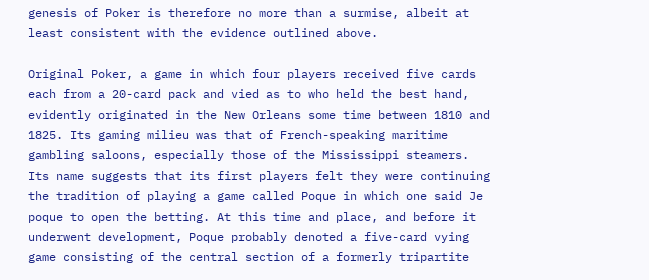genesis of Poker is therefore no more than a surmise, albeit at least consistent with the evidence outlined above.

Original Poker, a game in which four players received five cards each from a 20-card pack and vied as to who held the best hand, evidently originated in the New Orleans some time between 1810 and 1825. Its gaming milieu was that of French-speaking maritime gambling saloons, especially those of the Mississippi steamers. Its name suggests that its first players felt they were continuing the tradition of playing a game called Poque in which one said Je poque to open the betting. At this time and place, and before it underwent development, Poque probably denoted a five-card vying game consisting of the central section of a formerly tripartite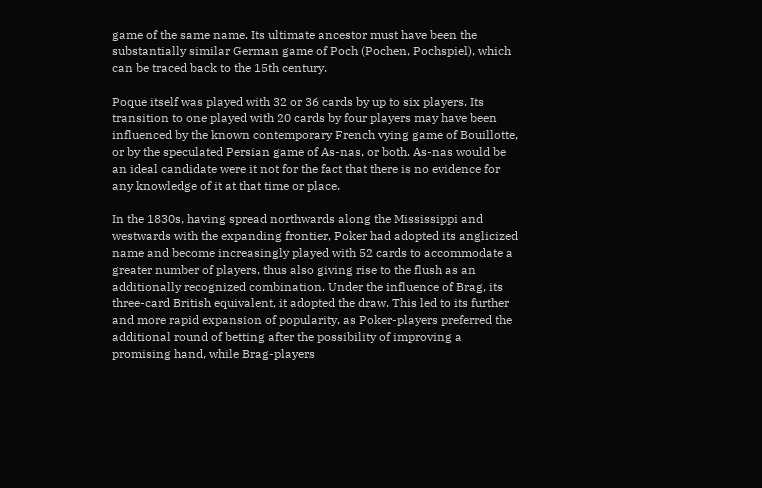game of the same name. Its ultimate ancestor must have been the substantially similar German game of Poch (Pochen, Pochspiel), which can be traced back to the 15th century.

Poque itself was played with 32 or 36 cards by up to six players. Its transition to one played with 20 cards by four players may have been influenced by the known contemporary French vying game of Bouillotte, or by the speculated Persian game of As-nas, or both. As-nas would be an ideal candidate were it not for the fact that there is no evidence for any knowledge of it at that time or place.

In the 1830s, having spread northwards along the Mississippi and westwards with the expanding frontier, Poker had adopted its anglicized name and become increasingly played with 52 cards to accommodate a greater number of players, thus also giving rise to the flush as an additionally recognized combination. Under the influence of Brag, its three-card British equivalent, it adopted the draw. This led to its further and more rapid expansion of popularity, as Poker-players preferred the additional round of betting after the possibility of improving a promising hand, while Brag-players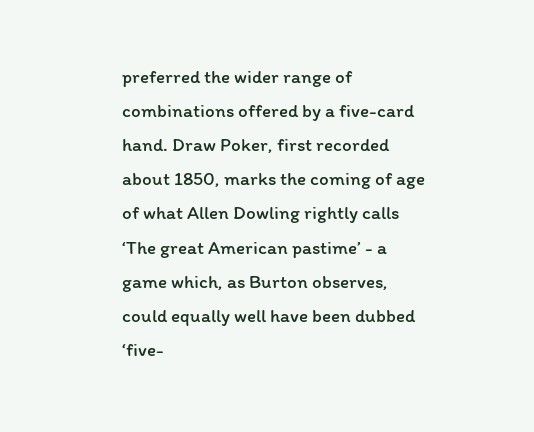preferred the wider range of combinations offered by a five-card hand. Draw Poker, first recorded about 1850, marks the coming of age of what Allen Dowling rightly calls ‘The great American pastime’ - a game which, as Burton observes, could equally well have been dubbed ‘five-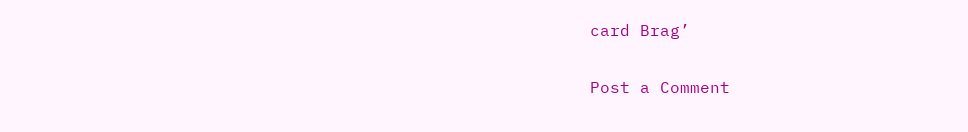card Brag’


Post a Comment